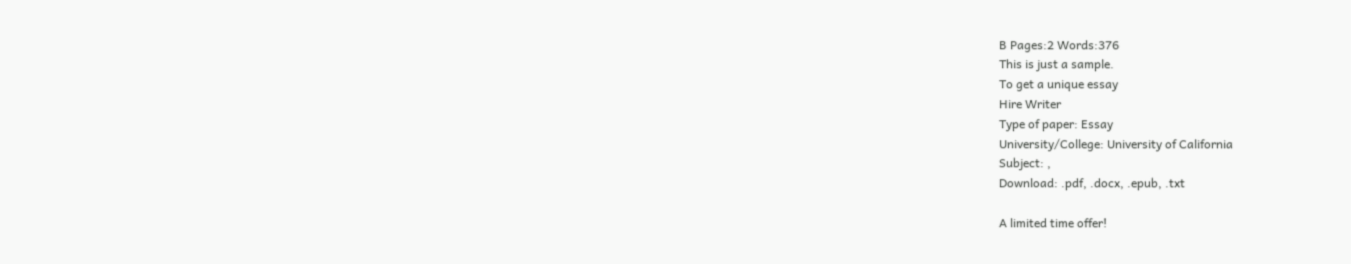B Pages:2 Words:376
This is just a sample.
To get a unique essay
Hire Writer
Type of paper: Essay
University/College: University of California
Subject: ,
Download: .pdf, .docx, .epub, .txt

A limited time offer!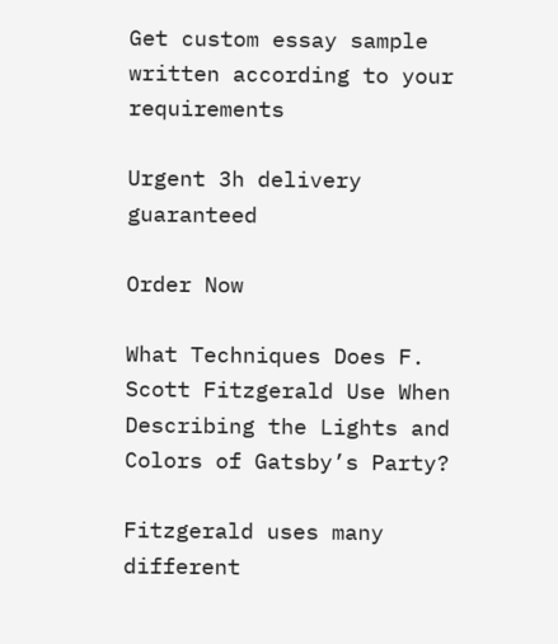Get custom essay sample written according to your requirements

Urgent 3h delivery guaranteed

Order Now

What Techniques Does F. Scott Fitzgerald Use When Describing the Lights and Colors of Gatsby’s Party?

Fitzgerald uses many different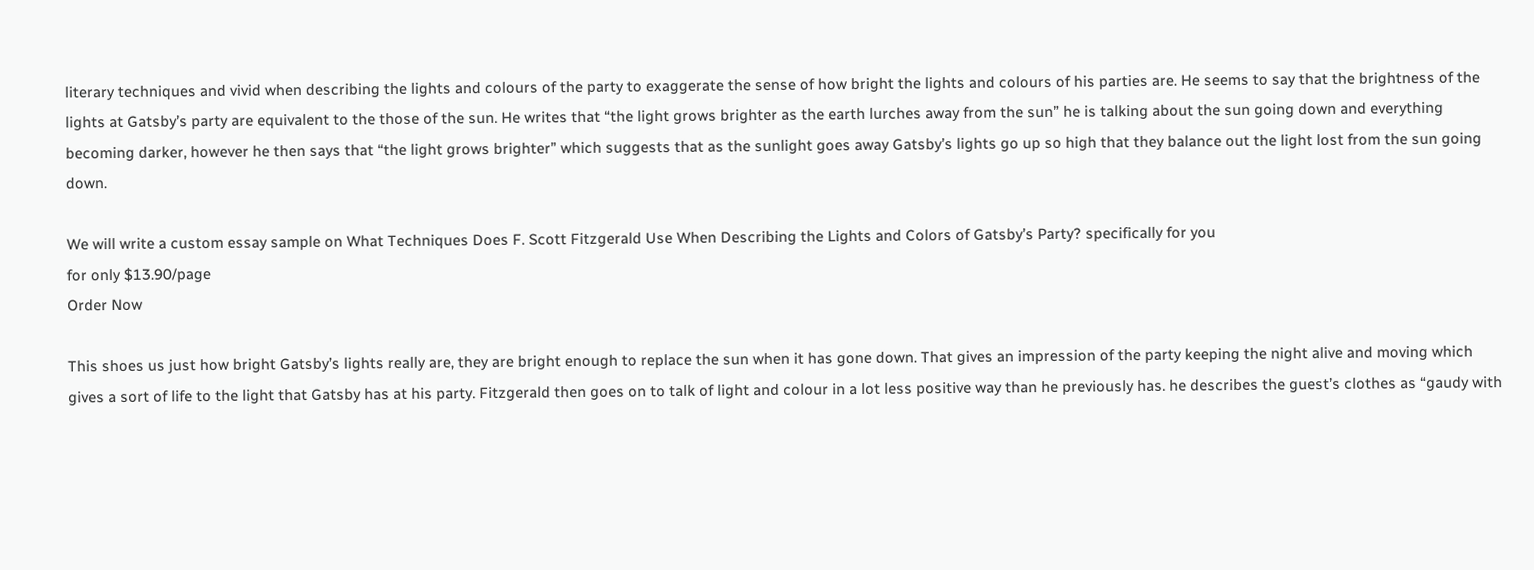literary techniques and vivid when describing the lights and colours of the party to exaggerate the sense of how bright the lights and colours of his parties are. He seems to say that the brightness of the lights at Gatsby’s party are equivalent to the those of the sun. He writes that “the light grows brighter as the earth lurches away from the sun” he is talking about the sun going down and everything becoming darker, however he then says that “the light grows brighter” which suggests that as the sunlight goes away Gatsby’s lights go up so high that they balance out the light lost from the sun going down.

We will write a custom essay sample on What Techniques Does F. Scott Fitzgerald Use When Describing the Lights and Colors of Gatsby’s Party? specifically for you
for only $13.90/page
Order Now

This shoes us just how bright Gatsby’s lights really are, they are bright enough to replace the sun when it has gone down. That gives an impression of the party keeping the night alive and moving which gives a sort of life to the light that Gatsby has at his party. Fitzgerald then goes on to talk of light and colour in a lot less positive way than he previously has. he describes the guest’s clothes as “gaudy with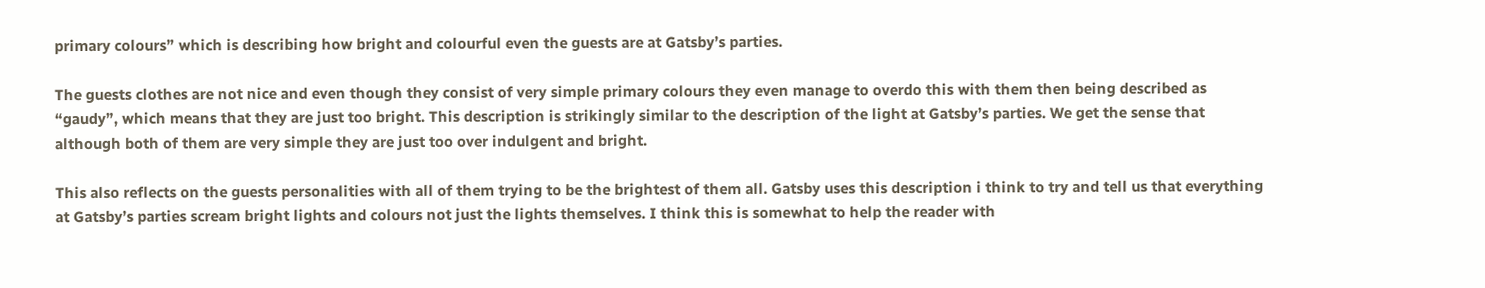primary colours” which is describing how bright and colourful even the guests are at Gatsby’s parties.

The guests clothes are not nice and even though they consist of very simple primary colours they even manage to overdo this with them then being described as “gaudy”, which means that they are just too bright. This description is strikingly similar to the description of the light at Gatsby’s parties. We get the sense that although both of them are very simple they are just too over indulgent and bright.

This also reflects on the guests personalities with all of them trying to be the brightest of them all. Gatsby uses this description i think to try and tell us that everything at Gatsby’s parties scream bright lights and colours not just the lights themselves. I think this is somewhat to help the reader with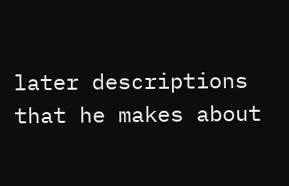later descriptions that he makes about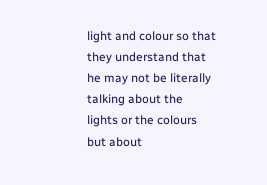light and colour so that they understand that he may not be literally talking about the lights or the colours but about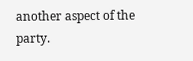another aspect of the party.